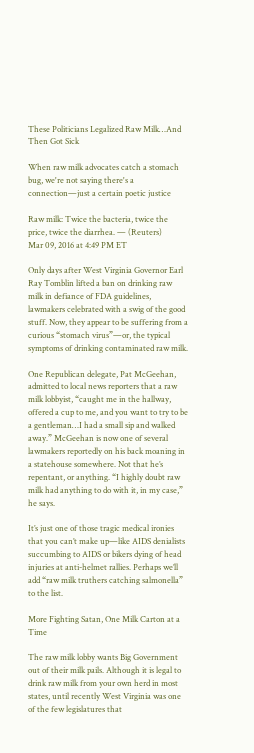These Politicians Legalized Raw Milk…And Then Got Sick

When raw milk advocates catch a stomach bug, we're not saying there's a connection—just a certain poetic justice

Raw milk: Twice the bacteria, twice the price, twice the diarrhea. — (Reuters)
Mar 09, 2016 at 4:49 PM ET

Only days after West Virginia Governor Earl Ray Tomblin lifted a ban on drinking raw milk in defiance of FDA guidelines, lawmakers celebrated with a swig of the good stuff. Now, they appear to be suffering from a curious “stomach virus”—or, the typical symptoms of drinking contaminated raw milk.

One Republican delegate, Pat McGeehan, admitted to local news reporters that a raw milk lobbyist, “caught me in the hallway, offered a cup to me, and you want to try to be a gentleman…I had a small sip and walked away.” McGeehan is now one of several lawmakers reportedly on his back moaning in a statehouse somewhere. Not that he’s repentant, or anything. “I highly doubt raw milk had anything to do with it, in my case,” he says.

It’s just one of those tragic medical ironies that you can’t make up—like AIDS denialists succumbing to AIDS or bikers dying of head injuries at anti-helmet rallies. Perhaps we’ll add “raw milk truthers catching salmonella” to the list.

More Fighting Satan, One Milk Carton at a Time

The raw milk lobby wants Big Government out of their milk pails. Although it is legal to drink raw milk from your own herd in most states, until recently West Virginia was one of the few legislatures that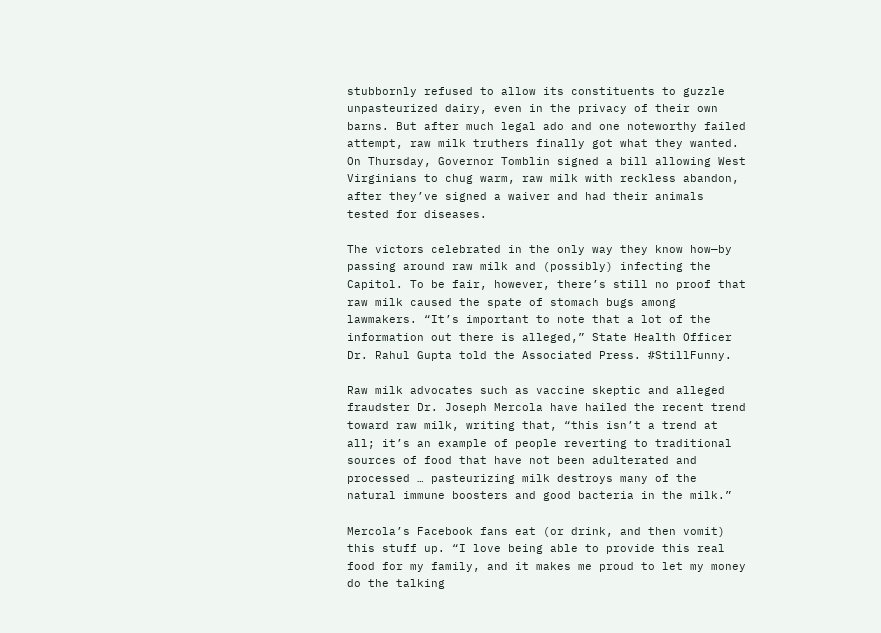stubbornly refused to allow its constituents to guzzle unpasteurized dairy, even in the privacy of their own barns. But after much legal ado and one noteworthy failed attempt, raw milk truthers finally got what they wanted. On Thursday, Governor Tomblin signed a bill allowing West Virginians to chug warm, raw milk with reckless abandon, after they’ve signed a waiver and had their animals tested for diseases.

The victors celebrated in the only way they know how—by passing around raw milk and (possibly) infecting the Capitol. To be fair, however, there’s still no proof that raw milk caused the spate of stomach bugs among lawmakers. “It’s important to note that a lot of the information out there is alleged,” State Health Officer Dr. Rahul Gupta told the Associated Press. #StillFunny.

Raw milk advocates such as vaccine skeptic and alleged fraudster Dr. Joseph Mercola have hailed the recent trend toward raw milk, writing that, “this isn’t a trend at all; it’s an example of people reverting to traditional sources of food that have not been adulterated and processed … pasteurizing milk destroys many of the natural immune boosters and good bacteria in the milk.”

Mercola’s Facebook fans eat (or drink, and then vomit) this stuff up. “I love being able to provide this real food for my family, and it makes me proud to let my money do the talking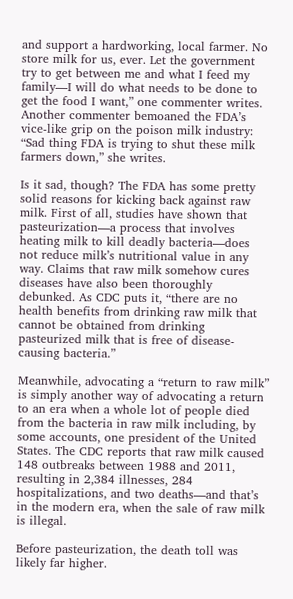and support a hardworking, local farmer. No store milk for us, ever. Let the government try to get between me and what I feed my family—I will do what needs to be done to get the food I want,” one commenter writes. Another commenter bemoaned the FDA’s vice-like grip on the poison milk industry: “Sad thing FDA is trying to shut these milk farmers down,” she writes.

Is it sad, though? The FDA has some pretty solid reasons for kicking back against raw milk. First of all, studies have shown that pasteurization—a process that involves heating milk to kill deadly bacteria—does not reduce milk’s nutritional value in any way. Claims that raw milk somehow cures diseases have also been thoroughly debunked. As CDC puts it, “there are no health benefits from drinking raw milk that cannot be obtained from drinking pasteurized milk that is free of disease-causing bacteria.”

Meanwhile, advocating a “return to raw milk” is simply another way of advocating a return to an era when a whole lot of people died from the bacteria in raw milk including, by some accounts, one president of the United States. The CDC reports that raw milk caused 148 outbreaks between 1988 and 2011, resulting in 2,384 illnesses, 284 hospitalizations, and two deaths—and that’s in the modern era, when the sale of raw milk is illegal.

Before pasteurization, the death toll was likely far higher.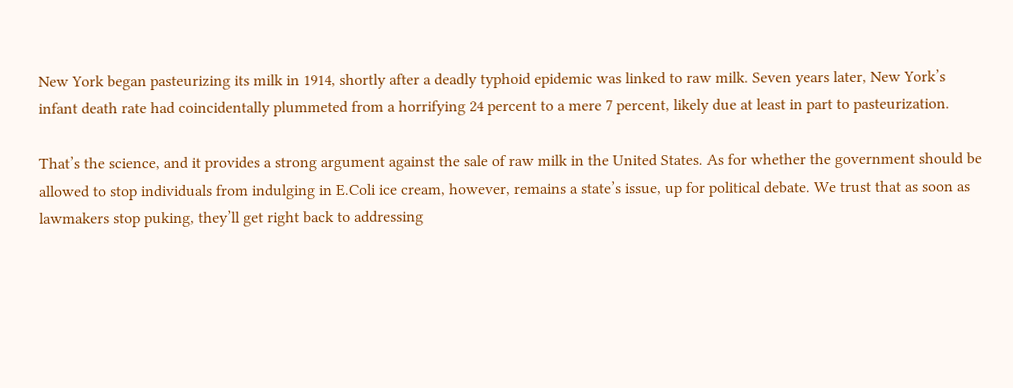New York began pasteurizing its milk in 1914, shortly after a deadly typhoid epidemic was linked to raw milk. Seven years later, New York’s infant death rate had coincidentally plummeted from a horrifying 24 percent to a mere 7 percent, likely due at least in part to pasteurization.

That’s the science, and it provides a strong argument against the sale of raw milk in the United States. As for whether the government should be allowed to stop individuals from indulging in E.Coli ice cream, however, remains a state’s issue, up for political debate. We trust that as soon as lawmakers stop puking, they’ll get right back to addressing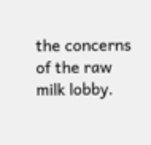the concerns of the raw milk lobby.